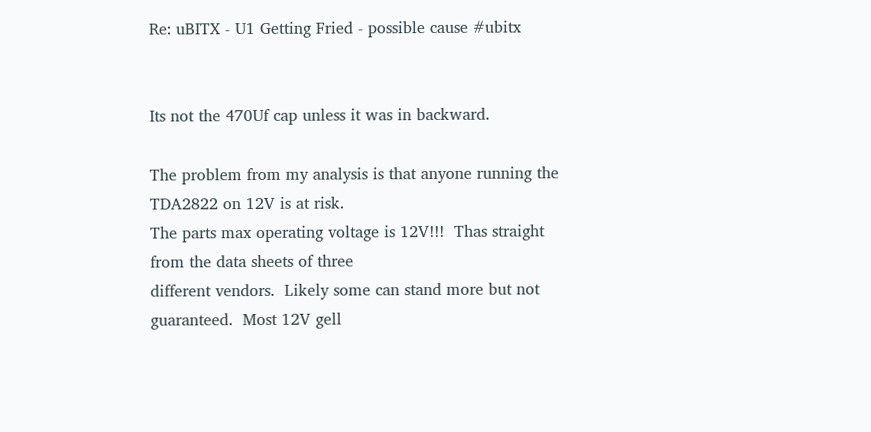Re: uBITX - U1 Getting Fried - possible cause #ubitx


Its not the 470Uf cap unless it was in backward.

The problem from my analysis is that anyone running the TDA2822 on 12V is at risk.
The parts max operating voltage is 12V!!!  Thas straight from the data sheets of three
different vendors.  Likely some can stand more but not guaranteed.  Most 12V gell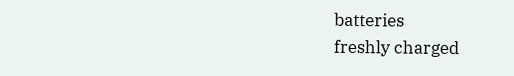batteries
freshly charged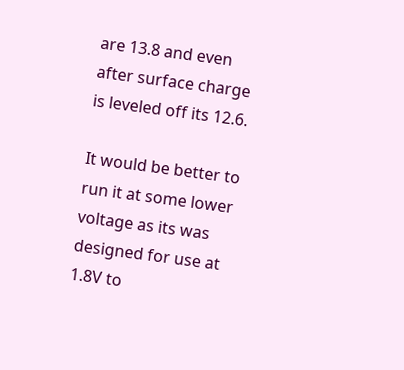are 13.8 and even after surface charge is leveled off its 12.6.

It would be better to run it at some lower voltage as its was designed for use at 1.8V to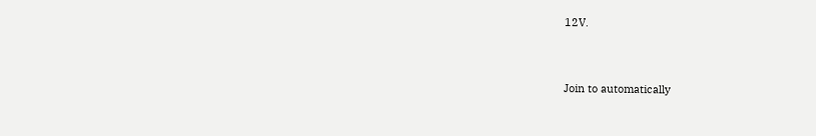12V.


Join to automatically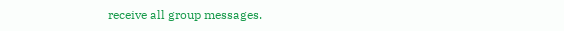receive all group messages.